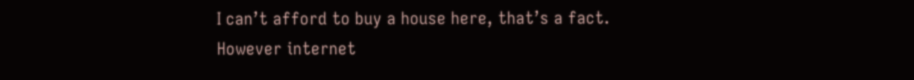I can’t afford to buy a house here, that’s a fact. However internet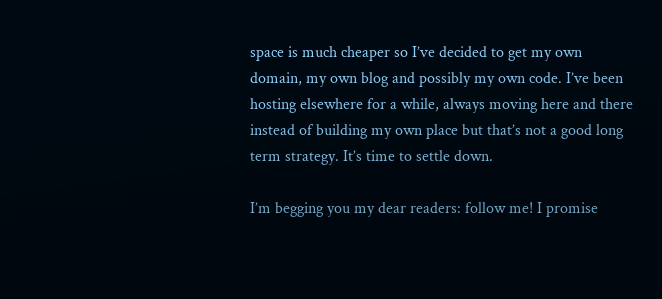space is much cheaper so I’ve decided to get my own domain, my own blog and possibly my own code. I’ve been hosting elsewhere for a while, always moving here and there instead of building my own place but that’s not a good long term strategy. It’s time to settle down.

I’m begging you my dear readers: follow me! I promise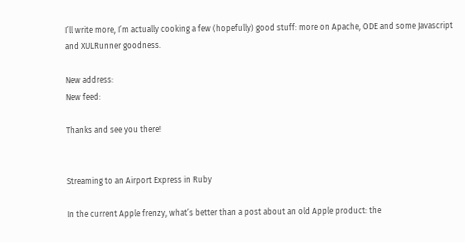I’ll write more, I’m actually cooking a few (hopefully) good stuff: more on Apache, ODE and some Javascript and XULRunner goodness.

New address:
New feed:

Thanks and see you there!


Streaming to an Airport Express in Ruby

In the current Apple frenzy, what’s better than a post about an old Apple product: the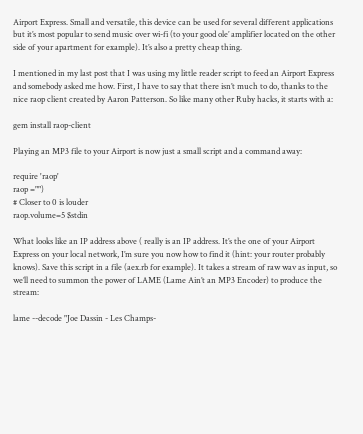Airport Express. Small and versatile, this device can be used for several different applications but it’s most popular to send music over wi-fi (to your good ole’ amplifier located on the other side of your apartment for example). It’s also a pretty cheap thing.

I mentioned in my last post that I was using my little reader script to feed an Airport Express and somebody asked me how. First, I have to say that there isn’t much to do, thanks to the nice raop client created by Aaron Patterson. So like many other Ruby hacks, it starts with a:

gem install raop-client

Playing an MP3 file to your Airport is now just a small script and a command away:

require 'raop'
raop ="")
# Closer to 0 is louder
raop.volume=5 $stdin

What looks like an IP address above ( really is an IP address. It’s the one of your Airport Express on your local network, I’m sure you now how to find it (hint: your router probably knows). Save this script in a file (aex.rb for example). It takes a stream of raw wav as input, so we’ll need to summon the power of LAME (Lame Ain’t an MP3 Encoder) to produce the stream:

lame --decode "Joe Dassin - Les Champs-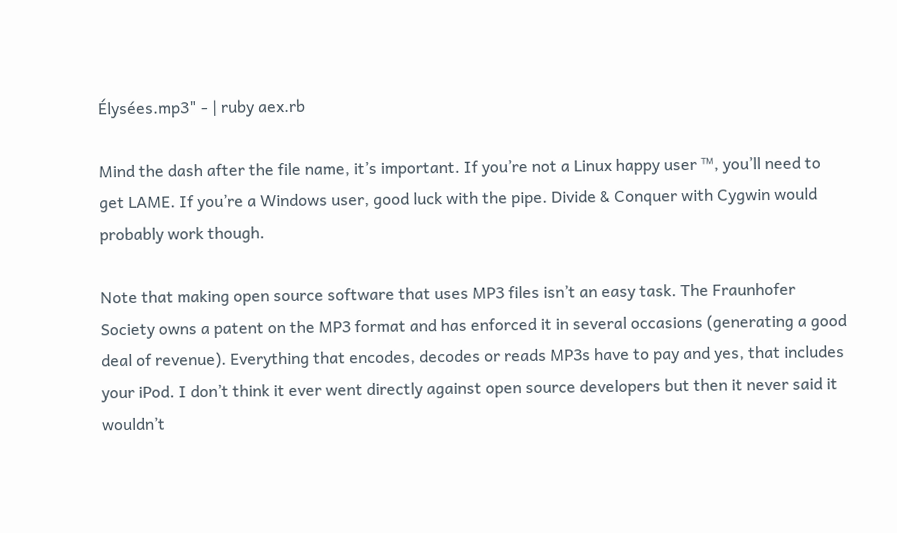Élysées.mp3" - | ruby aex.rb

Mind the dash after the file name, it’s important. If you’re not a Linux happy user ™, you’ll need to get LAME. If you’re a Windows user, good luck with the pipe. Divide & Conquer with Cygwin would probably work though.

Note that making open source software that uses MP3 files isn’t an easy task. The Fraunhofer Society owns a patent on the MP3 format and has enforced it in several occasions (generating a good deal of revenue). Everything that encodes, decodes or reads MP3s have to pay and yes, that includes your iPod. I don’t think it ever went directly against open source developers but then it never said it wouldn’t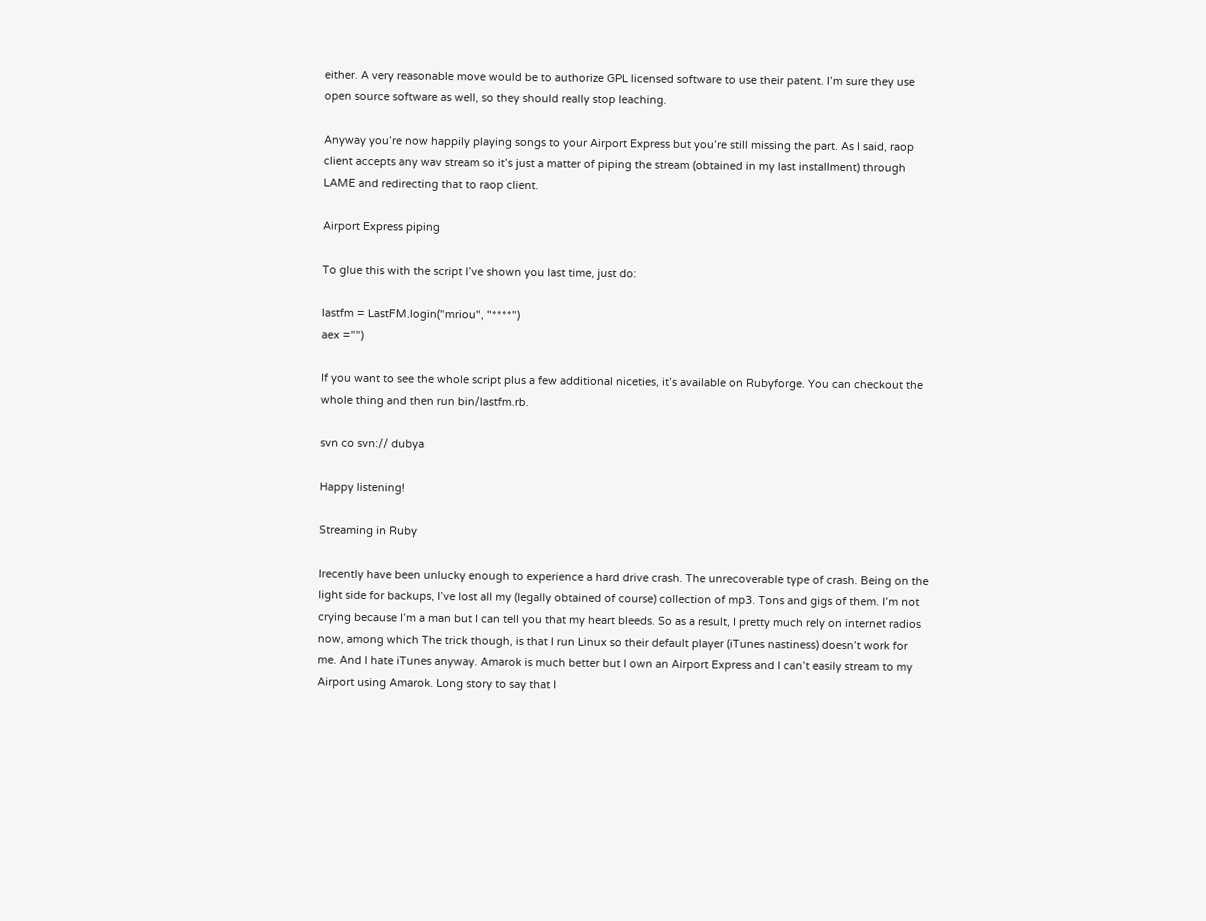either. A very reasonable move would be to authorize GPL licensed software to use their patent. I’m sure they use open source software as well, so they should really stop leaching.

Anyway you’re now happily playing songs to your Airport Express but you’re still missing the part. As I said, raop client accepts any wav stream so it’s just a matter of piping the stream (obtained in my last installment) through LAME and redirecting that to raop client.

Airport Express piping

To glue this with the script I’ve shown you last time, just do:

lastfm = LastFM.login("mriou", "****")
aex ="")

If you want to see the whole script plus a few additional niceties, it’s available on Rubyforge. You can checkout the whole thing and then run bin/lastfm.rb.

svn co svn:// dubya

Happy listening!

Streaming in Ruby

Irecently have been unlucky enough to experience a hard drive crash. The unrecoverable type of crash. Being on the light side for backups, I’ve lost all my (legally obtained of course) collection of mp3. Tons and gigs of them. I’m not crying because I’m a man but I can tell you that my heart bleeds. So as a result, I pretty much rely on internet radios now, among which The trick though, is that I run Linux so their default player (iTunes nastiness) doesn’t work for me. And I hate iTunes anyway. Amarok is much better but I own an Airport Express and I can’t easily stream to my Airport using Amarok. Long story to say that I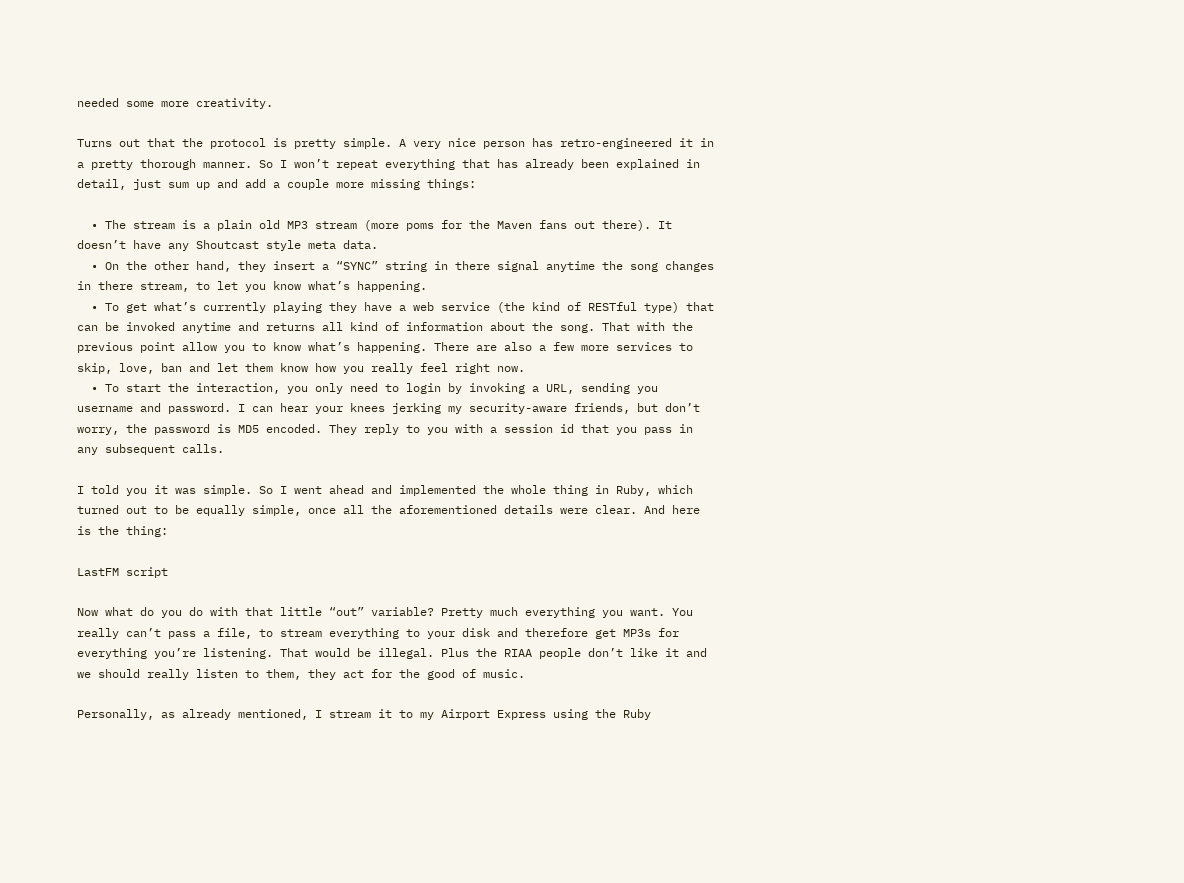needed some more creativity.

Turns out that the protocol is pretty simple. A very nice person has retro-engineered it in a pretty thorough manner. So I won’t repeat everything that has already been explained in detail, just sum up and add a couple more missing things:

  • The stream is a plain old MP3 stream (more poms for the Maven fans out there). It doesn’t have any Shoutcast style meta data.
  • On the other hand, they insert a “SYNC” string in there signal anytime the song changes in there stream, to let you know what’s happening.
  • To get what’s currently playing they have a web service (the kind of RESTful type) that can be invoked anytime and returns all kind of information about the song. That with the previous point allow you to know what’s happening. There are also a few more services to skip, love, ban and let them know how you really feel right now.
  • To start the interaction, you only need to login by invoking a URL, sending you username and password. I can hear your knees jerking my security-aware friends, but don’t worry, the password is MD5 encoded. They reply to you with a session id that you pass in any subsequent calls.

I told you it was simple. So I went ahead and implemented the whole thing in Ruby, which turned out to be equally simple, once all the aforementioned details were clear. And here is the thing:

LastFM script

Now what do you do with that little “out” variable? Pretty much everything you want. You really can’t pass a file, to stream everything to your disk and therefore get MP3s for everything you’re listening. That would be illegal. Plus the RIAA people don’t like it and we should really listen to them, they act for the good of music.

Personally, as already mentioned, I stream it to my Airport Express using the Ruby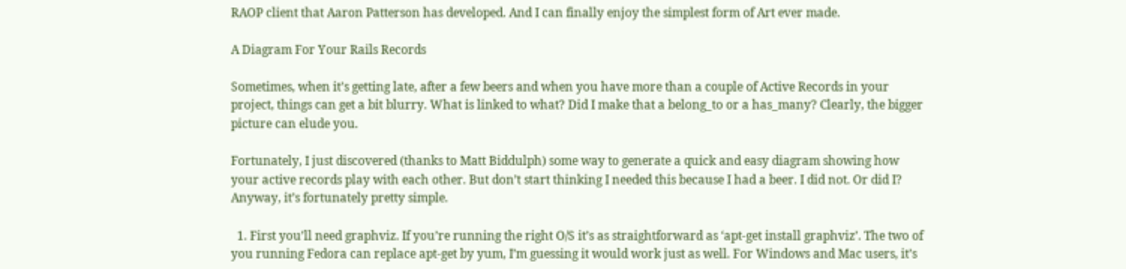RAOP client that Aaron Patterson has developed. And I can finally enjoy the simplest form of Art ever made.

A Diagram For Your Rails Records

Sometimes, when it’s getting late, after a few beers and when you have more than a couple of Active Records in your project, things can get a bit blurry. What is linked to what? Did I make that a belong_to or a has_many? Clearly, the bigger picture can elude you.

Fortunately, I just discovered (thanks to Matt Biddulph) some way to generate a quick and easy diagram showing how your active records play with each other. But don’t start thinking I needed this because I had a beer. I did not. Or did I? Anyway, it’s fortunately pretty simple.

  1. First you’ll need graphviz. If you’re running the right O/S it’s as straightforward as ‘apt-get install graphviz’. The two of you running Fedora can replace apt-get by yum, I’m guessing it would work just as well. For Windows and Mac users, it’s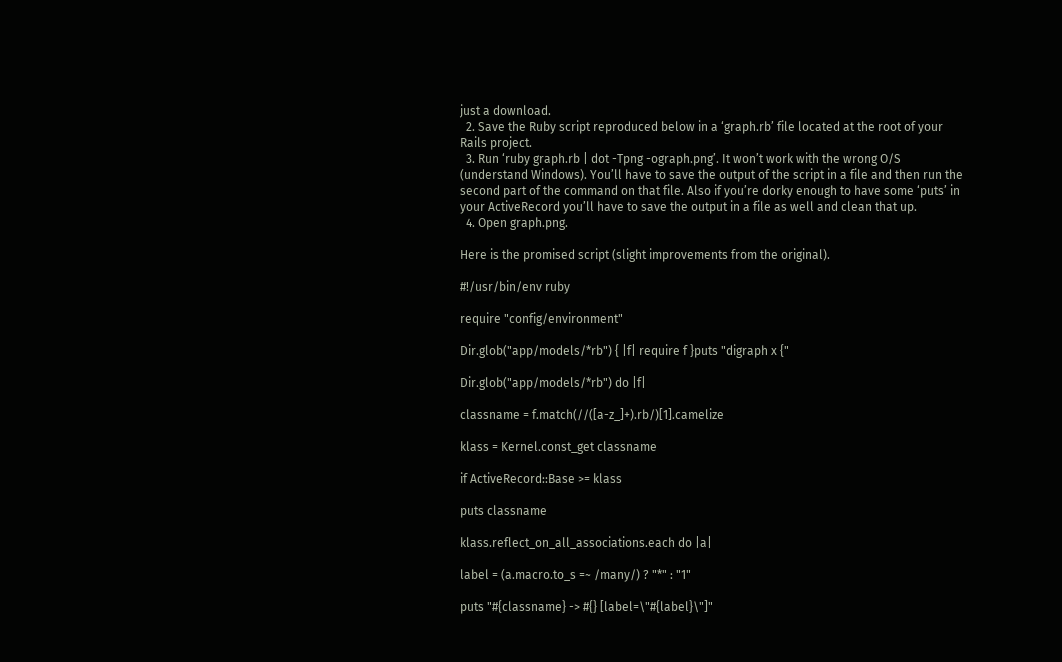just a download.
  2. Save the Ruby script reproduced below in a ‘graph.rb’ file located at the root of your Rails project.
  3. Run ‘ruby graph.rb | dot -Tpng -ograph.png’. It won’t work with the wrong O/S (understand Windows). You’ll have to save the output of the script in a file and then run the second part of the command on that file. Also if you’re dorky enough to have some ‘puts’ in your ActiveRecord you’ll have to save the output in a file as well and clean that up.
  4. Open graph.png.

Here is the promised script (slight improvements from the original).

#!/usr/bin/env ruby

require "config/environment"

Dir.glob("app/models/*rb") { |f| require f }puts "digraph x {"

Dir.glob("app/models/*rb") do |f|

classname = f.match(//([a-z_]+).rb/)[1].camelize

klass = Kernel.const_get classname

if ActiveRecord::Base >= klass

puts classname

klass.reflect_on_all_associations.each do |a|

label = (a.macro.to_s =~ /many/) ? "*" : "1"

puts "#{classname} -> #{} [label=\"#{label}\"]"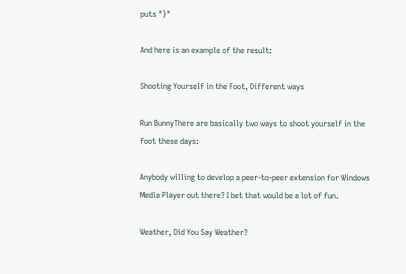puts "}"

And here is an example of the result:

Shooting Yourself in the Foot, Different ways

Run BunnyThere are basically two ways to shoot yourself in the foot these days:

Anybody willing to develop a peer-to-peer extension for Windows Media Player out there? I bet that would be a lot of fun.

Weather, Did You Say Weather?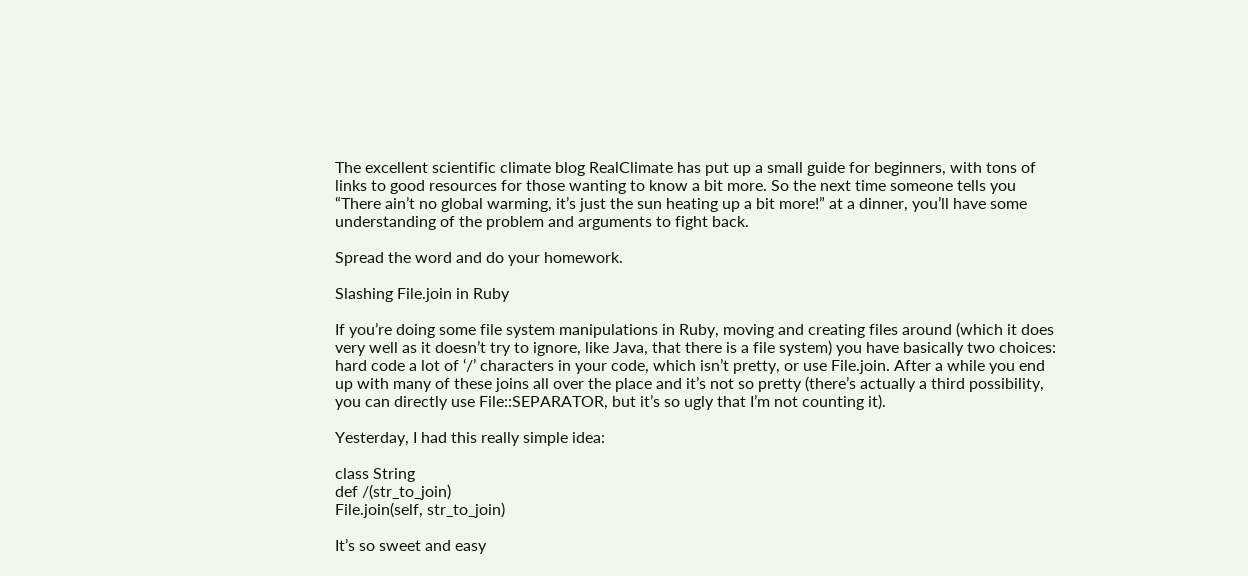The excellent scientific climate blog RealClimate has put up a small guide for beginners, with tons of links to good resources for those wanting to know a bit more. So the next time someone tells you “There ain’t no global warming, it’s just the sun heating up a bit more!” at a dinner, you’ll have some understanding of the problem and arguments to fight back.

Spread the word and do your homework.

Slashing File.join in Ruby

If you’re doing some file system manipulations in Ruby, moving and creating files around (which it does very well as it doesn’t try to ignore, like Java, that there is a file system) you have basically two choices: hard code a lot of ‘/’ characters in your code, which isn’t pretty, or use File.join. After a while you end up with many of these joins all over the place and it’s not so pretty (there’s actually a third possibility, you can directly use File::SEPARATOR, but it’s so ugly that I’m not counting it).

Yesterday, I had this really simple idea:

class String
def /(str_to_join)
File.join(self, str_to_join)

It’s so sweet and easy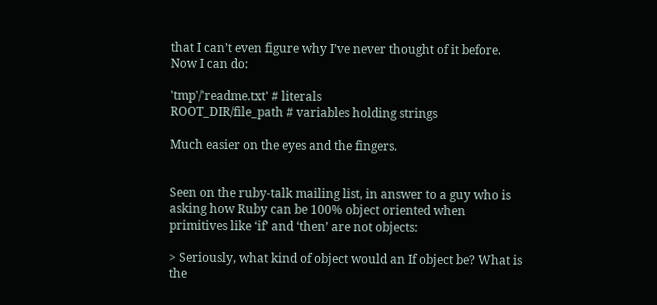that I can’t even figure why I’ve never thought of it before. Now I can do:

'tmp'/'readme.txt' # literals
ROOT_DIR/file_path # variables holding strings

Much easier on the eyes and the fingers.


Seen on the ruby-talk mailing list, in answer to a guy who is asking how Ruby can be 100% object oriented when primitives like ‘if’ and ‘then’ are not objects:

> Seriously, what kind of object would an If object be? What is the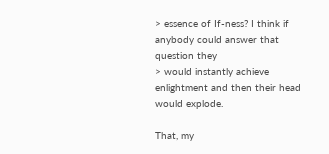> essence of If-ness? I think if anybody could answer that question they
> would instantly achieve enlightment and then their head would explode.

That, my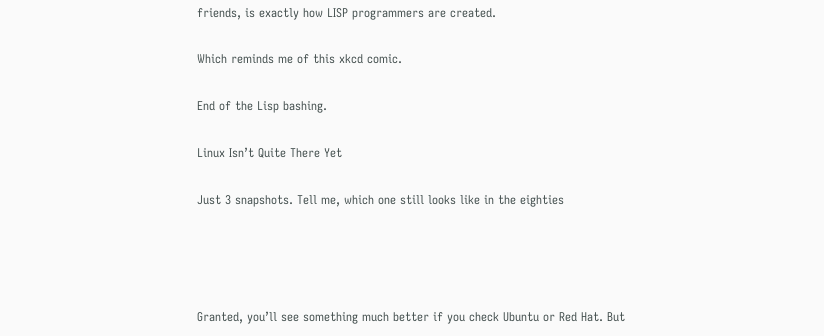friends, is exactly how LISP programmers are created.

Which reminds me of this xkcd comic.

End of the Lisp bashing.

Linux Isn’t Quite There Yet

Just 3 snapshots. Tell me, which one still looks like in the eighties




Granted, you’ll see something much better if you check Ubuntu or Red Hat. But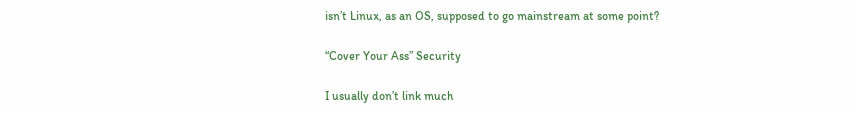isn’t Linux, as an OS, supposed to go mainstream at some point?

“Cover Your Ass” Security

I usually don’t link much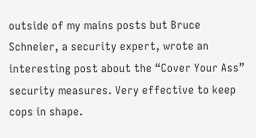outside of my mains posts but Bruce Schneier, a security expert, wrote an interesting post about the “Cover Your Ass” security measures. Very effective to keep cops in shape.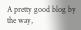A pretty good blog by the way,